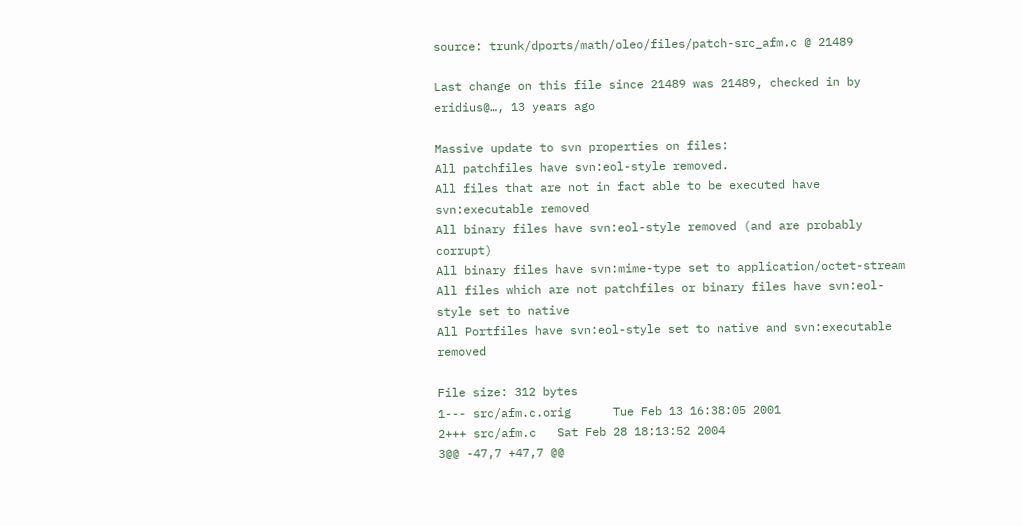source: trunk/dports/math/oleo/files/patch-src_afm.c @ 21489

Last change on this file since 21489 was 21489, checked in by eridius@…, 13 years ago

Massive update to svn properties on files:
All patchfiles have svn:eol-style removed.
All files that are not in fact able to be executed have svn:executable removed
All binary files have svn:eol-style removed (and are probably corrupt)
All binary files have svn:mime-type set to application/octet-stream
All files which are not patchfiles or binary files have svn:eol-style set to native
All Portfiles have svn:eol-style set to native and svn:executable removed

File size: 312 bytes
1--- src/afm.c.orig      Tue Feb 13 16:38:05 2001
2+++ src/afm.c   Sat Feb 28 18:13:52 2004
3@@ -47,7 +47,7 @@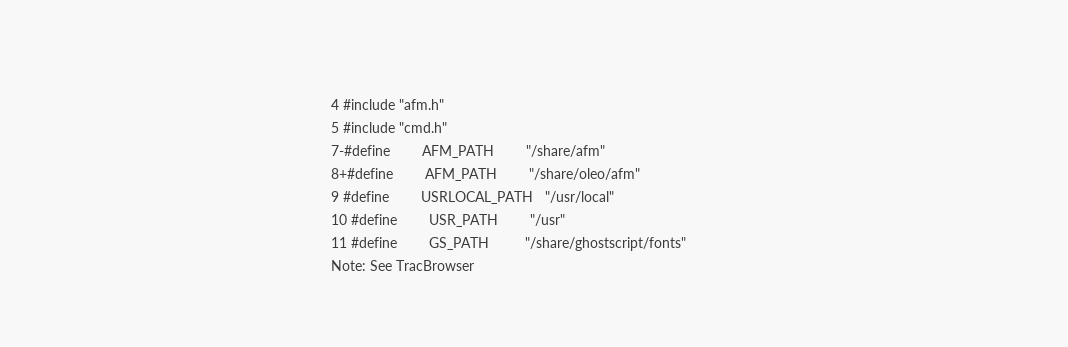4 #include "afm.h"
5 #include "cmd.h"
7-#define        AFM_PATH        "/share/afm"
8+#define        AFM_PATH        "/share/oleo/afm"
9 #define        USRLOCAL_PATH   "/usr/local"
10 #define        USR_PATH        "/usr"
11 #define        GS_PATH         "/share/ghostscript/fonts"
Note: See TracBrowser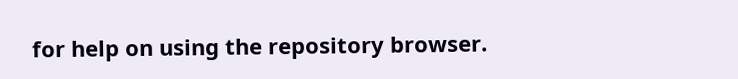for help on using the repository browser.